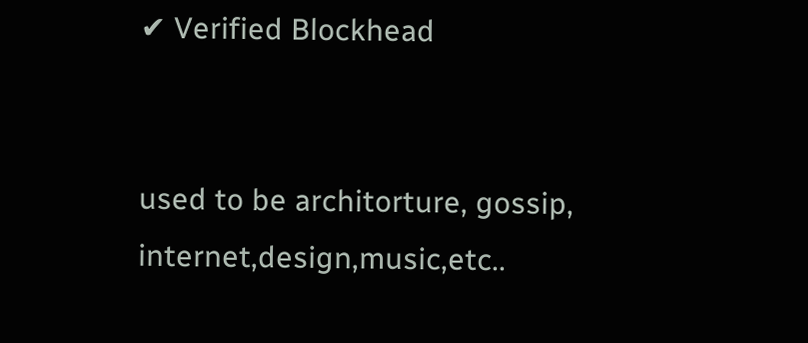✔ Verified Blockhead


used to be architorture, gossip, internet,design,music,etc..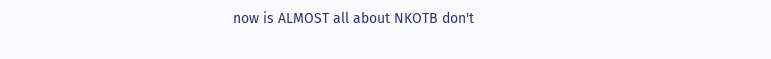now is ALMOST all about NKOTB don't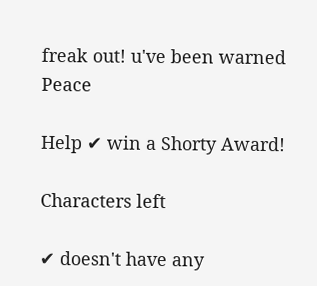freak out! u've been warned Peace

Help ✔ win a Shorty Award!

Characters left

✔ doesn't have any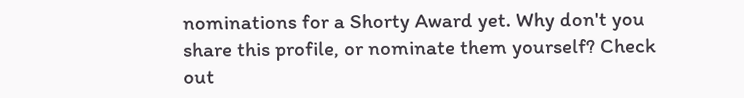nominations for a Shorty Award yet. Why don't you share this profile, or nominate them yourself? Check out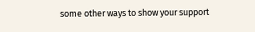some other ways to show your support